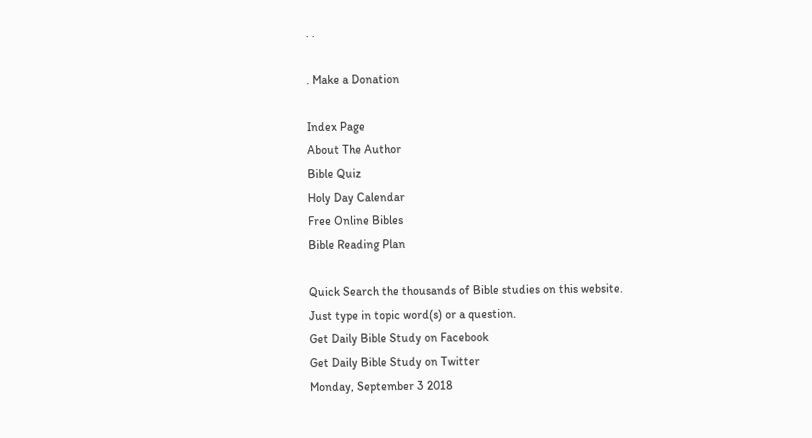. .

. Make a Donation

Index Page
About The Author
Bible Quiz
Holy Day Calendar
Free Online Bibles
Bible Reading Plan

Quick Search the thousands of Bible studies on this website.
Just type in topic word(s) or a question.
Get Daily Bible Study on Facebook
Get Daily Bible Study on Twitter
Monday, September 3 2018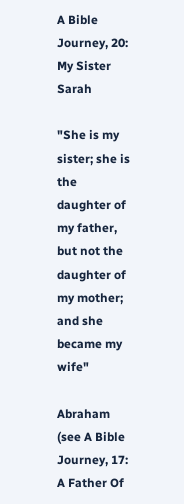A Bible Journey, 20: My Sister Sarah

"She is my sister; she is the daughter of my father, but not the daughter of my mother; and she became my wife"

Abraham (see A Bible Journey, 17: A Father Of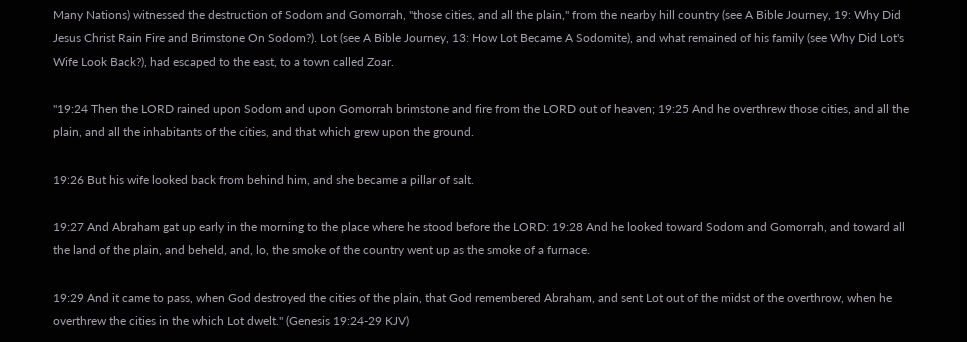Many Nations) witnessed the destruction of Sodom and Gomorrah, "those cities, and all the plain," from the nearby hill country (see A Bible Journey, 19: Why Did Jesus Christ Rain Fire and Brimstone On Sodom?). Lot (see A Bible Journey, 13: How Lot Became A Sodomite), and what remained of his family (see Why Did Lot's Wife Look Back?), had escaped to the east, to a town called Zoar.

"19:24 Then the LORD rained upon Sodom and upon Gomorrah brimstone and fire from the LORD out of heaven; 19:25 And he overthrew those cities, and all the plain, and all the inhabitants of the cities, and that which grew upon the ground.

19:26 But his wife looked back from behind him, and she became a pillar of salt.

19:27 And Abraham gat up early in the morning to the place where he stood before the LORD: 19:28 And he looked toward Sodom and Gomorrah, and toward all the land of the plain, and beheld, and, lo, the smoke of the country went up as the smoke of a furnace.

19:29 And it came to pass, when God destroyed the cities of the plain, that God remembered Abraham, and sent Lot out of the midst of the overthrow, when he overthrew the cities in the which Lot dwelt." (Genesis 19:24-29 KJV)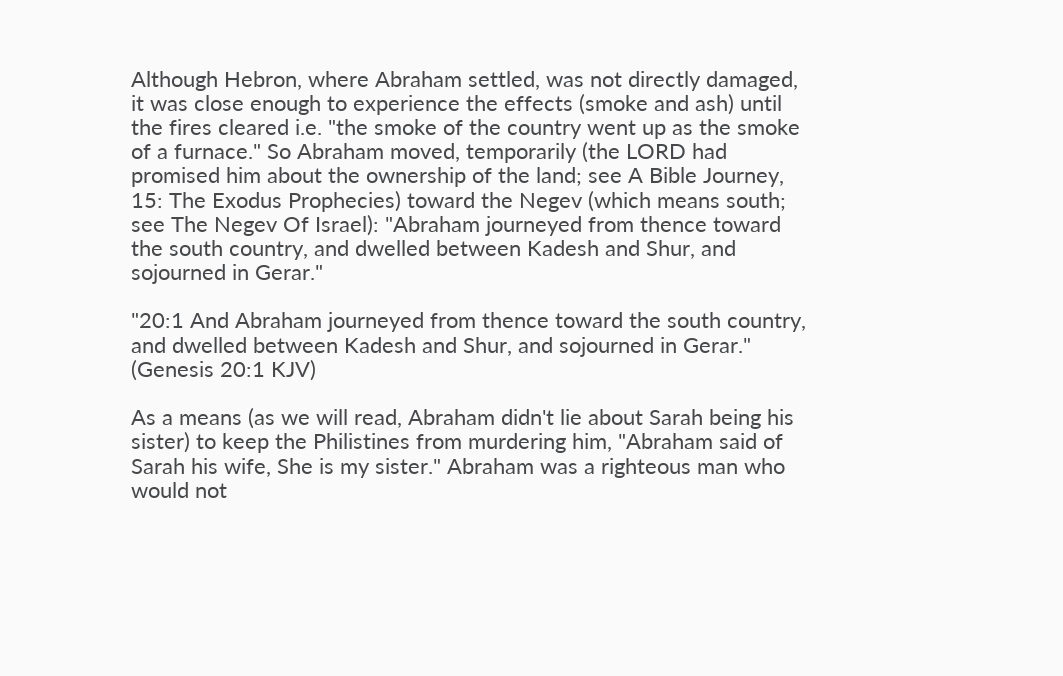Although Hebron, where Abraham settled, was not directly damaged, it was close enough to experience the effects (smoke and ash) until the fires cleared i.e. "the smoke of the country went up as the smoke of a furnace." So Abraham moved, temporarily (the LORD had promised him about the ownership of the land; see A Bible Journey, 15: The Exodus Prophecies) toward the Negev (which means south; see The Negev Of Israel): "Abraham journeyed from thence toward the south country, and dwelled between Kadesh and Shur, and sojourned in Gerar."

"20:1 And Abraham journeyed from thence toward the south country, and dwelled between Kadesh and Shur, and sojourned in Gerar." (Genesis 20:1 KJV)

As a means (as we will read, Abraham didn't lie about Sarah being his sister) to keep the Philistines from murdering him, "Abraham said of Sarah his wife, She is my sister." Abraham was a righteous man who would not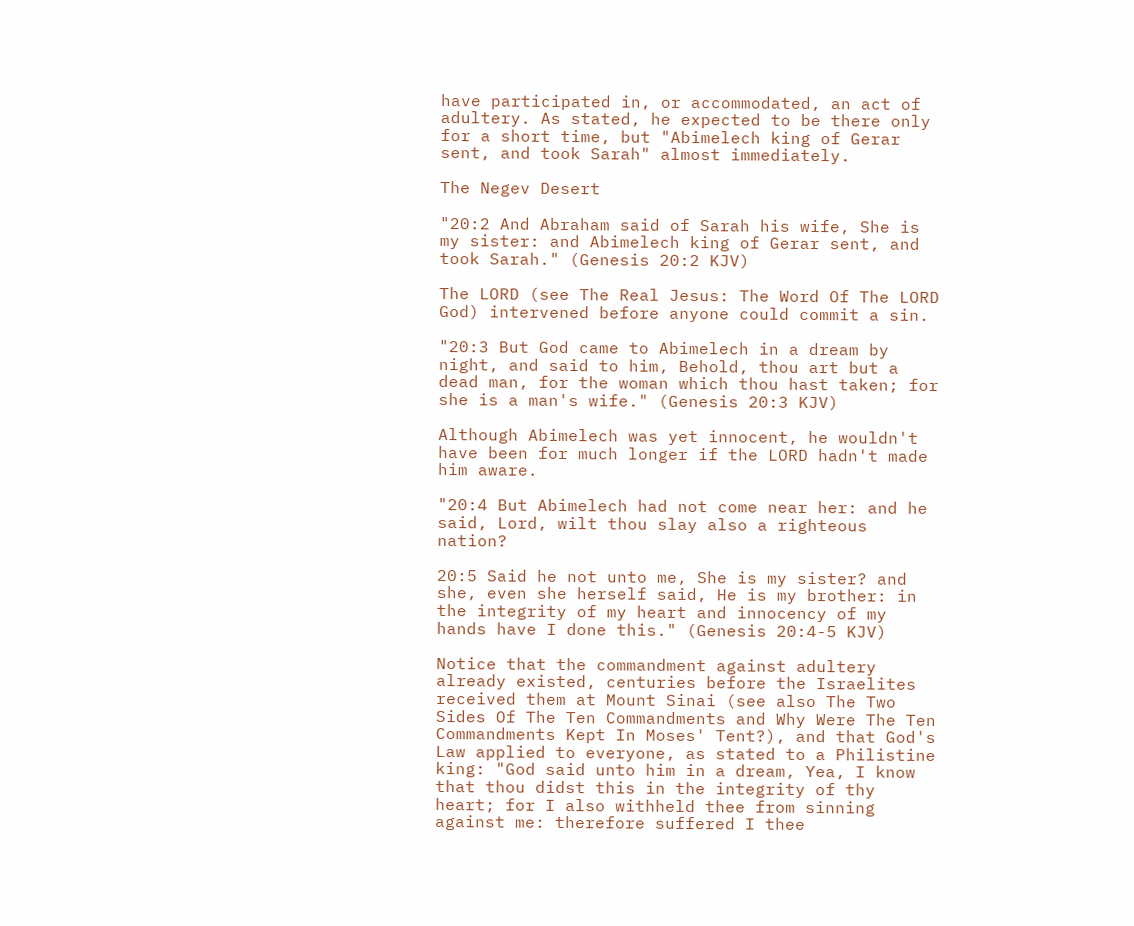have participated in, or accommodated, an act of adultery. As stated, he expected to be there only for a short time, but "Abimelech king of Gerar sent, and took Sarah" almost immediately.

The Negev Desert

"20:2 And Abraham said of Sarah his wife, She is my sister: and Abimelech king of Gerar sent, and took Sarah." (Genesis 20:2 KJV)

The LORD (see The Real Jesus: The Word Of The LORD God) intervened before anyone could commit a sin.

"20:3 But God came to Abimelech in a dream by night, and said to him, Behold, thou art but a dead man, for the woman which thou hast taken; for she is a man's wife." (Genesis 20:3 KJV)

Although Abimelech was yet innocent, he wouldn't have been for much longer if the LORD hadn't made him aware.

"20:4 But Abimelech had not come near her: and he said, Lord, wilt thou slay also a righteous nation?

20:5 Said he not unto me, She is my sister? and she, even she herself said, He is my brother: in the integrity of my heart and innocency of my hands have I done this." (Genesis 20:4-5 KJV)

Notice that the commandment against adultery already existed, centuries before the Israelites received them at Mount Sinai (see also The Two Sides Of The Ten Commandments and Why Were The Ten Commandments Kept In Moses' Tent?), and that God's Law applied to everyone, as stated to a Philistine king: "God said unto him in a dream, Yea, I know that thou didst this in the integrity of thy heart; for I also withheld thee from sinning against me: therefore suffered I thee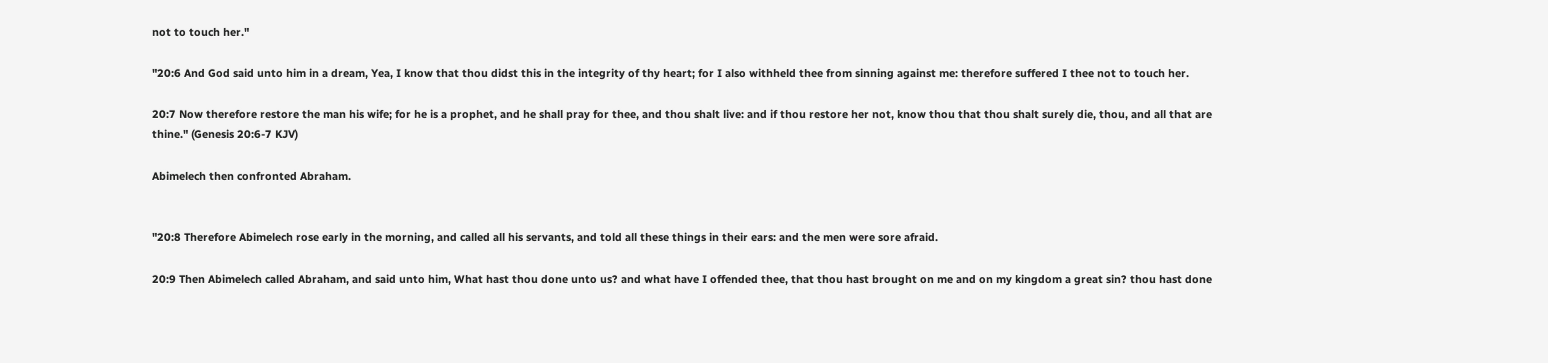not to touch her."

"20:6 And God said unto him in a dream, Yea, I know that thou didst this in the integrity of thy heart; for I also withheld thee from sinning against me: therefore suffered I thee not to touch her.

20:7 Now therefore restore the man his wife; for he is a prophet, and he shall pray for thee, and thou shalt live: and if thou restore her not, know thou that thou shalt surely die, thou, and all that are thine." (Genesis 20:6-7 KJV)

Abimelech then confronted Abraham.


"20:8 Therefore Abimelech rose early in the morning, and called all his servants, and told all these things in their ears: and the men were sore afraid.

20:9 Then Abimelech called Abraham, and said unto him, What hast thou done unto us? and what have I offended thee, that thou hast brought on me and on my kingdom a great sin? thou hast done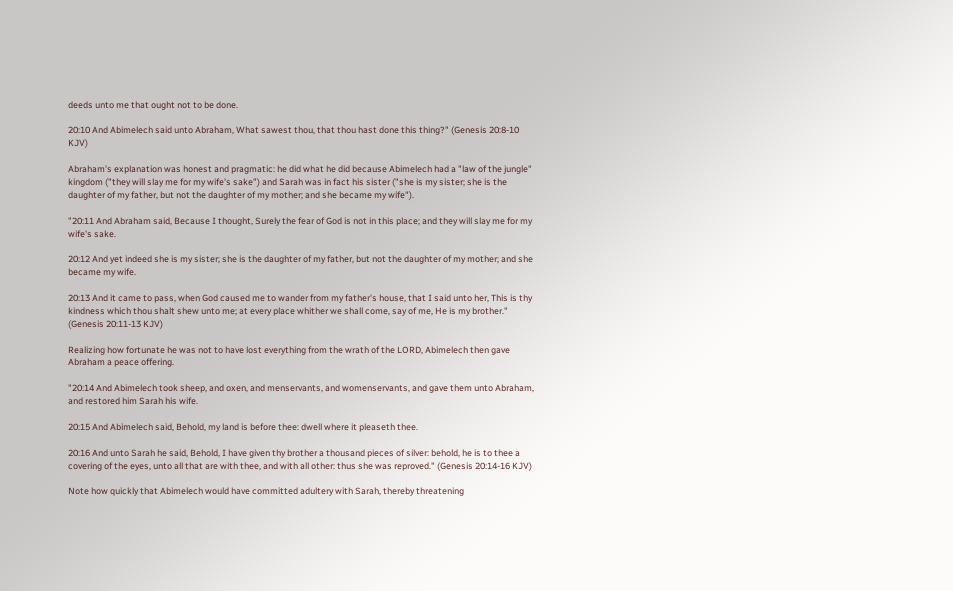deeds unto me that ought not to be done.

20:10 And Abimelech said unto Abraham, What sawest thou, that thou hast done this thing?" (Genesis 20:8-10 KJV)

Abraham's explanation was honest and pragmatic: he did what he did because Abimelech had a "law of the jungle" kingdom ("they will slay me for my wife's sake") and Sarah was in fact his sister ("she is my sister; she is the daughter of my father, but not the daughter of my mother; and she became my wife").

"20:11 And Abraham said, Because I thought, Surely the fear of God is not in this place; and they will slay me for my wife's sake.

20:12 And yet indeed she is my sister; she is the daughter of my father, but not the daughter of my mother; and she became my wife.

20:13 And it came to pass, when God caused me to wander from my father's house, that I said unto her, This is thy kindness which thou shalt shew unto me; at every place whither we shall come, say of me, He is my brother." (Genesis 20:11-13 KJV)

Realizing how fortunate he was not to have lost everything from the wrath of the LORD, Abimelech then gave Abraham a peace offering.

"20:14 And Abimelech took sheep, and oxen, and menservants, and womenservants, and gave them unto Abraham, and restored him Sarah his wife.

20:15 And Abimelech said, Behold, my land is before thee: dwell where it pleaseth thee.

20:16 And unto Sarah he said, Behold, I have given thy brother a thousand pieces of silver: behold, he is to thee a covering of the eyes, unto all that are with thee, and with all other: thus she was reproved." (Genesis 20:14-16 KJV)

Note how quickly that Abimelech would have committed adultery with Sarah, thereby threatening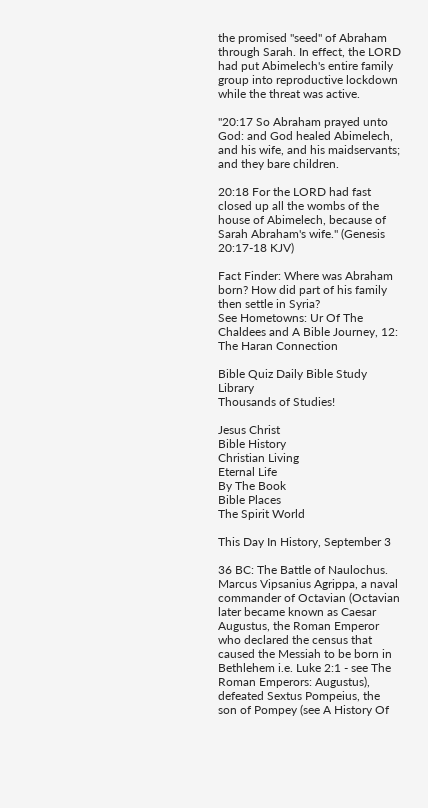the promised "seed" of Abraham through Sarah. In effect, the LORD had put Abimelech's entire family group into reproductive lockdown while the threat was active.

"20:17 So Abraham prayed unto God: and God healed Abimelech, and his wife, and his maidservants; and they bare children.

20:18 For the LORD had fast closed up all the wombs of the house of Abimelech, because of Sarah Abraham's wife." (Genesis 20:17-18 KJV)

Fact Finder: Where was Abraham born? How did part of his family then settle in Syria?
See Hometowns: Ur Of The Chaldees and A Bible Journey, 12: The Haran Connection

Bible Quiz Daily Bible Study Library
Thousands of Studies!

Jesus Christ
Bible History
Christian Living
Eternal Life
By The Book
Bible Places
The Spirit World

This Day In History, September 3

36 BC: The Battle of Naulochus. Marcus Vipsanius Agrippa, a naval commander of Octavian (Octavian later became known as Caesar Augustus, the Roman Emperor who declared the census that caused the Messiah to be born in Bethlehem i.e. Luke 2:1 - see The Roman Emperors: Augustus), defeated Sextus Pompeius, the son of Pompey (see A History Of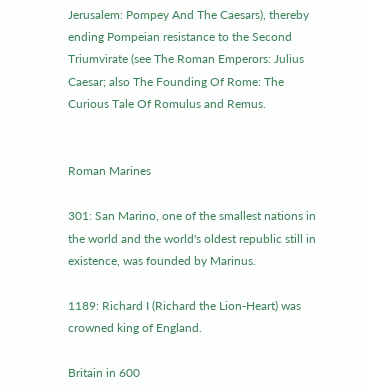Jerusalem: Pompey And The Caesars), thereby ending Pompeian resistance to the Second Triumvirate (see The Roman Emperors: Julius Caesar; also The Founding Of Rome: The Curious Tale Of Romulus and Remus.


Roman Marines

301: San Marino, one of the smallest nations in the world and the world's oldest republic still in existence, was founded by Marinus.

1189: Richard I (Richard the Lion-Heart) was crowned king of England.

Britain in 600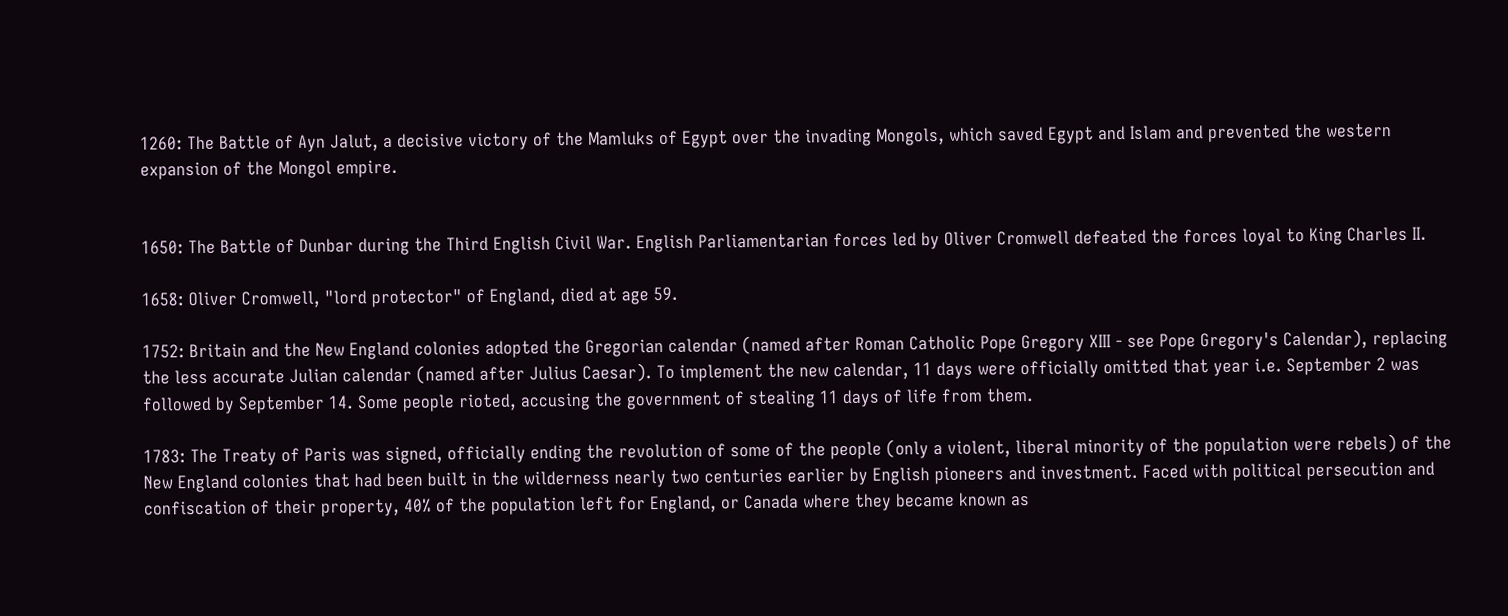1260: The Battle of Ayn Jalut, a decisive victory of the Mamluks of Egypt over the invading Mongols, which saved Egypt and Islam and prevented the western expansion of the Mongol empire.


1650: The Battle of Dunbar during the Third English Civil War. English Parliamentarian forces led by Oliver Cromwell defeated the forces loyal to King Charles II.

1658: Oliver Cromwell, "lord protector" of England, died at age 59.

1752: Britain and the New England colonies adopted the Gregorian calendar (named after Roman Catholic Pope Gregory XIII - see Pope Gregory's Calendar), replacing the less accurate Julian calendar (named after Julius Caesar). To implement the new calendar, 11 days were officially omitted that year i.e. September 2 was followed by September 14. Some people rioted, accusing the government of stealing 11 days of life from them.

1783: The Treaty of Paris was signed, officially ending the revolution of some of the people (only a violent, liberal minority of the population were rebels) of the New England colonies that had been built in the wilderness nearly two centuries earlier by English pioneers and investment. Faced with political persecution and confiscation of their property, 40% of the population left for England, or Canada where they became known as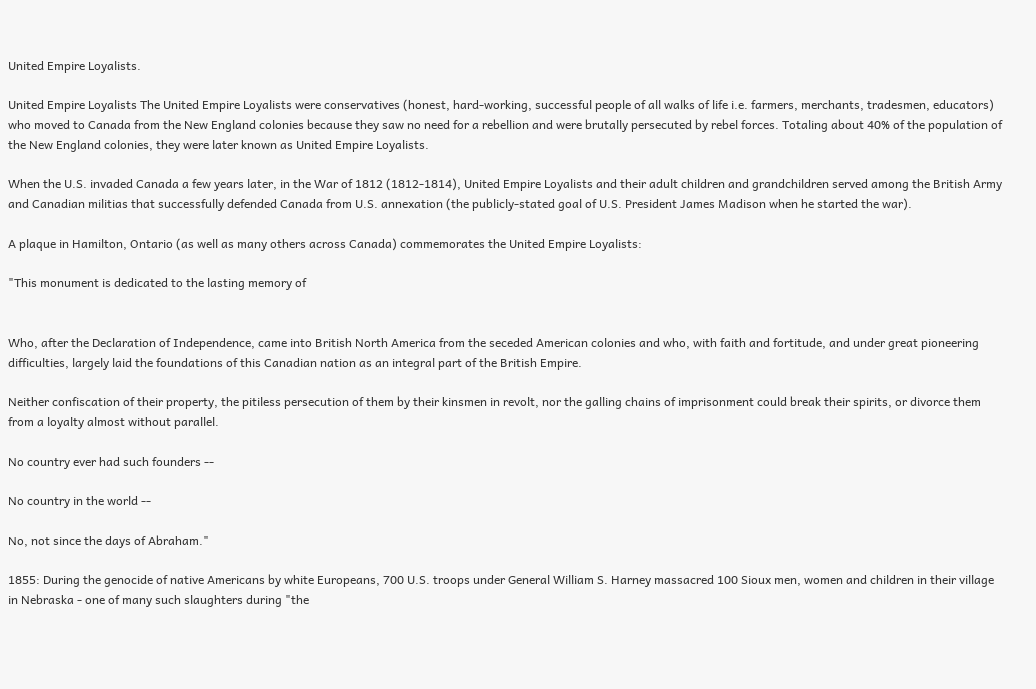United Empire Loyalists.

United Empire Loyalists The United Empire Loyalists were conservatives (honest, hard-working, successful people of all walks of life i.e. farmers, merchants, tradesmen, educators) who moved to Canada from the New England colonies because they saw no need for a rebellion and were brutally persecuted by rebel forces. Totaling about 40% of the population of the New England colonies, they were later known as United Empire Loyalists.

When the U.S. invaded Canada a few years later, in the War of 1812 (1812-1814), United Empire Loyalists and their adult children and grandchildren served among the British Army and Canadian militias that successfully defended Canada from U.S. annexation (the publicly-stated goal of U.S. President James Madison when he started the war).

A plaque in Hamilton, Ontario (as well as many others across Canada) commemorates the United Empire Loyalists:

"This monument is dedicated to the lasting memory of


Who, after the Declaration of Independence, came into British North America from the seceded American colonies and who, with faith and fortitude, and under great pioneering difficulties, largely laid the foundations of this Canadian nation as an integral part of the British Empire.

Neither confiscation of their property, the pitiless persecution of them by their kinsmen in revolt, nor the galling chains of imprisonment could break their spirits, or divorce them from a loyalty almost without parallel.

No country ever had such founders --

No country in the world --

No, not since the days of Abraham."

1855: During the genocide of native Americans by white Europeans, 700 U.S. troops under General William S. Harney massacred 100 Sioux men, women and children in their village in Nebraska - one of many such slaughters during "the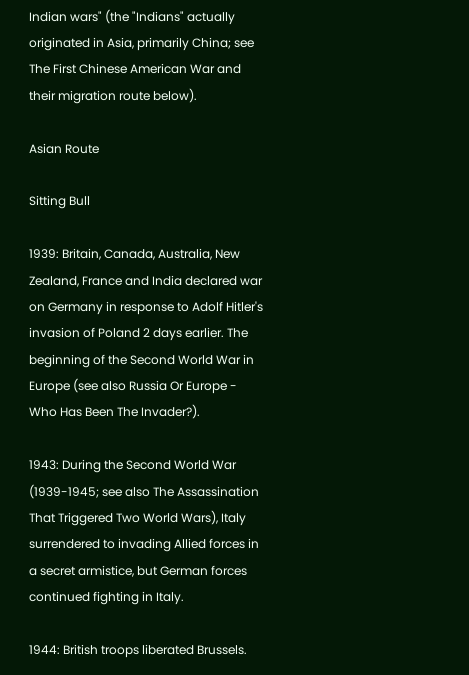Indian wars" (the "Indians" actually originated in Asia, primarily China; see The First Chinese American War and their migration route below).

Asian Route

Sitting Bull

1939: Britain, Canada, Australia, New Zealand, France and India declared war on Germany in response to Adolf Hitler's invasion of Poland 2 days earlier. The beginning of the Second World War in Europe (see also Russia Or Europe - Who Has Been The Invader?).

1943: During the Second World War (1939-1945; see also The Assassination That Triggered Two World Wars), Italy surrendered to invading Allied forces in a secret armistice, but German forces continued fighting in Italy.

1944: British troops liberated Brussels.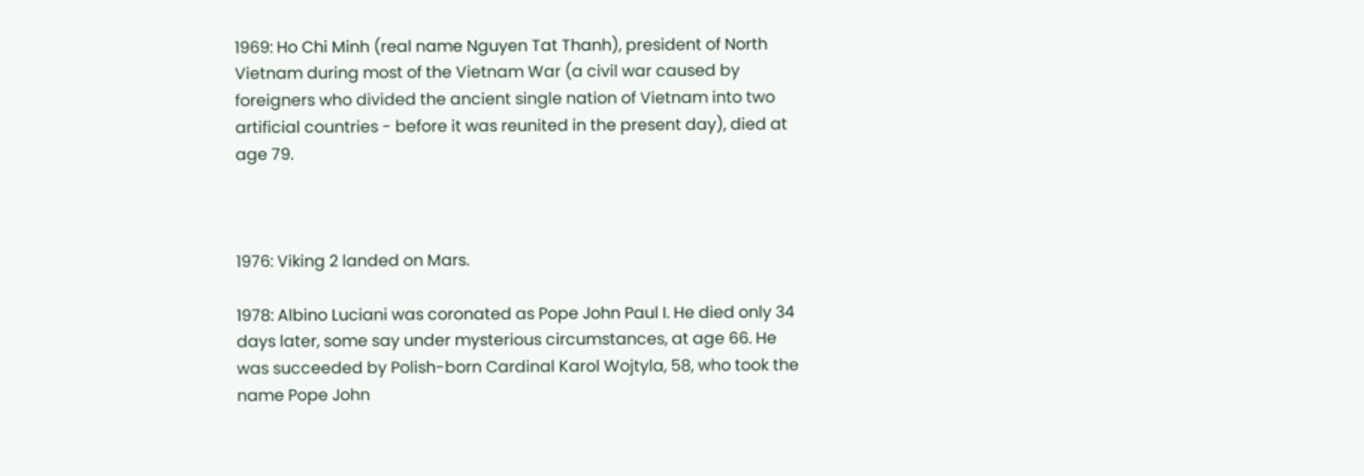1969: Ho Chi Minh (real name Nguyen Tat Thanh), president of North Vietnam during most of the Vietnam War (a civil war caused by foreigners who divided the ancient single nation of Vietnam into two artificial countries - before it was reunited in the present day), died at age 79.



1976: Viking 2 landed on Mars.

1978: Albino Luciani was coronated as Pope John Paul I. He died only 34 days later, some say under mysterious circumstances, at age 66. He was succeeded by Polish-born Cardinal Karol Wojtyla, 58, who took the name Pope John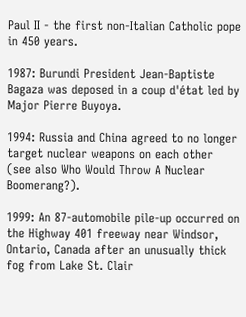Paul II - the first non-Italian Catholic pope in 450 years.

1987: Burundi President Jean-Baptiste Bagaza was deposed in a coup d'état led by Major Pierre Buyoya.

1994: Russia and China agreed to no longer target nuclear weapons on each other (see also Who Would Throw A Nuclear Boomerang?).

1999: An 87-automobile pile-up occurred on the Highway 401 freeway near Windsor, Ontario, Canada after an unusually thick fog from Lake St. Clair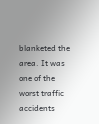blanketed the area. It was one of the worst traffic accidents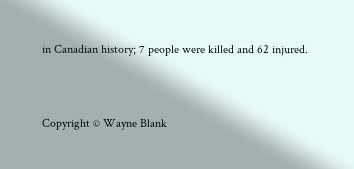in Canadian history; 7 people were killed and 62 injured.


Copyright © Wayne Blank